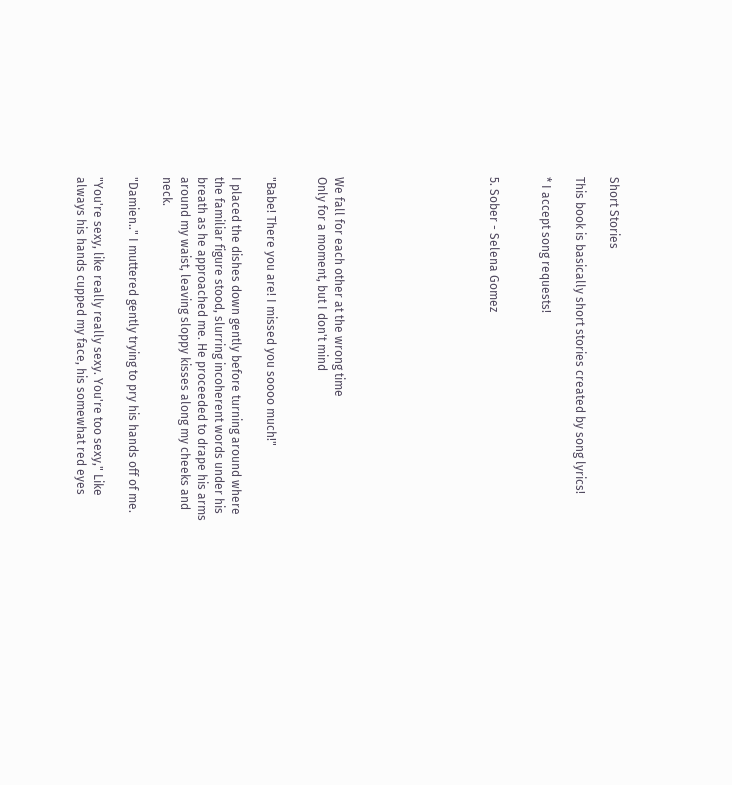Short Stories

This book is basically short stories created by song lyrics!

* I accept song requests!


5. Sober - Selena Gomez








We fall for each other at the wrong time
Only for a moment, but I don't mind


"Babe! There you are! I missed you soooo much!"

I placed the dishes down gently before turning around where the familiar figure stood, slurring incoherent words under his breath as he approached me. He proceeded to drape his arms around my waist, leaving sloppy kisses along my cheeks and neck.

"Damien.." I muttered gently trying to pry his hands off of me.

"You're sexy, like really really sexy. You're too sexy," Like always his hands cupped my face, his somewhat red eyes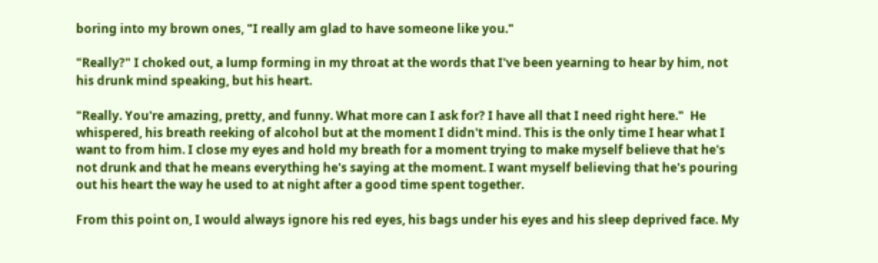boring into my brown ones, "I really am glad to have someone like you."

"Really?" I choked out, a lump forming in my throat at the words that I've been yearning to hear by him, not his drunk mind speaking, but his heart.

"Really. You're amazing, pretty, and funny. What more can I ask for? I have all that I need right here."  He whispered, his breath reeking of alcohol but at the moment I didn't mind. This is the only time I hear what I want to from him. I close my eyes and hold my breath for a moment trying to make myself believe that he's not drunk and that he means everything he's saying at the moment. I want myself believing that he's pouring out his heart the way he used to at night after a good time spent together.

From this point on, I would always ignore his red eyes, his bags under his eyes and his sleep deprived face. My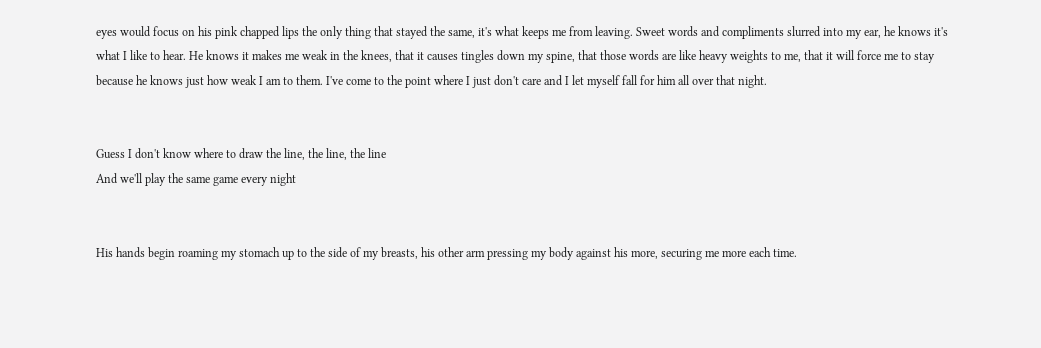eyes would focus on his pink chapped lips the only thing that stayed the same, it's what keeps me from leaving. Sweet words and compliments slurred into my ear, he knows it's what I like to hear. He knows it makes me weak in the knees, that it causes tingles down my spine, that those words are like heavy weights to me, that it will force me to stay because he knows just how weak I am to them. I've come to the point where I just don't care and I let myself fall for him all over that night.


Guess I don't know where to draw the line, the line, the line
And we'll play the same game every night


His hands begin roaming my stomach up to the side of my breasts, his other arm pressing my body against his more, securing me more each time.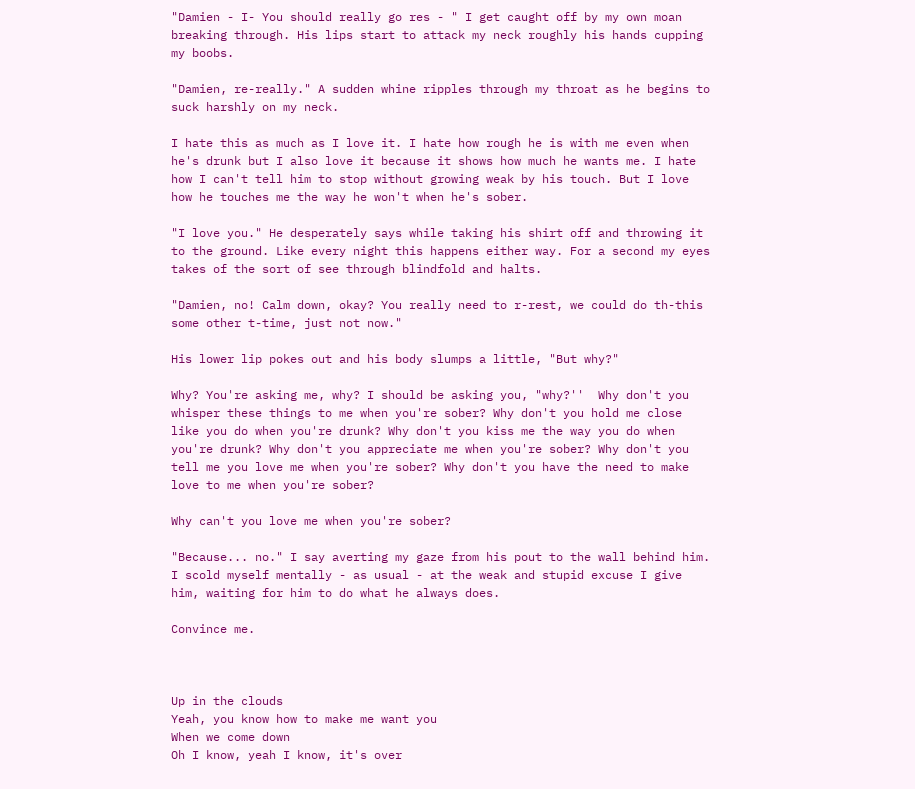"Damien - I- You should really go res - " I get caught off by my own moan breaking through. His lips start to attack my neck roughly his hands cupping my boobs.

"Damien, re-really." A sudden whine ripples through my throat as he begins to suck harshly on my neck.

I hate this as much as I love it. I hate how rough he is with me even when he's drunk but I also love it because it shows how much he wants me. I hate how I can't tell him to stop without growing weak by his touch. But I love how he touches me the way he won't when he's sober.

"I love you." He desperately says while taking his shirt off and throwing it to the ground. Like every night this happens either way. For a second my eyes takes of the sort of see through blindfold and halts.

"Damien, no! Calm down, okay? You really need to r-rest, we could do th-this some other t-time, just not now."

His lower lip pokes out and his body slumps a little, "But why?"

Why? You're asking me, why? I should be asking you, "why?''  Why don't you whisper these things to me when you're sober? Why don't you hold me close like you do when you're drunk? Why don't you kiss me the way you do when you're drunk? Why don't you appreciate me when you're sober? Why don't you tell me you love me when you're sober? Why don't you have the need to make love to me when you're sober?

Why can't you love me when you're sober?

"Because... no." I say averting my gaze from his pout to the wall behind him. I scold myself mentally - as usual - at the weak and stupid excuse I give him, waiting for him to do what he always does.

Convince me.



Up in the clouds
Yeah, you know how to make me want you
When we come down
Oh I know, yeah I know, it's over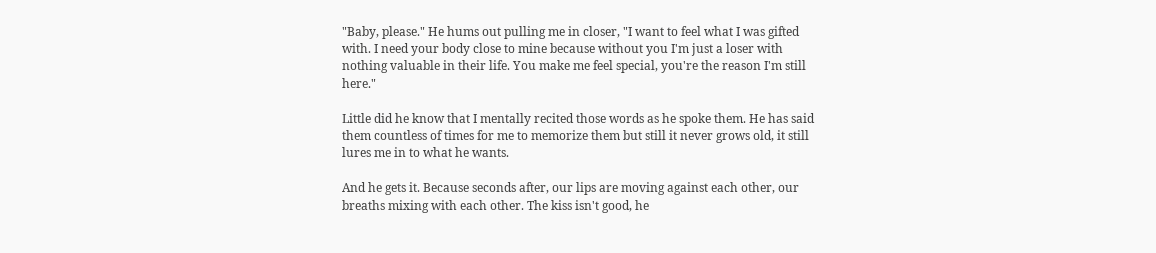"Baby, please." He hums out pulling me in closer, "I want to feel what I was gifted with. I need your body close to mine because without you I'm just a loser with nothing valuable in their life. You make me feel special, you're the reason I'm still here."

Little did he know that I mentally recited those words as he spoke them. He has said them countless of times for me to memorize them but still it never grows old, it still lures me in to what he wants.

And he gets it. Because seconds after, our lips are moving against each other, our breaths mixing with each other. The kiss isn't good, he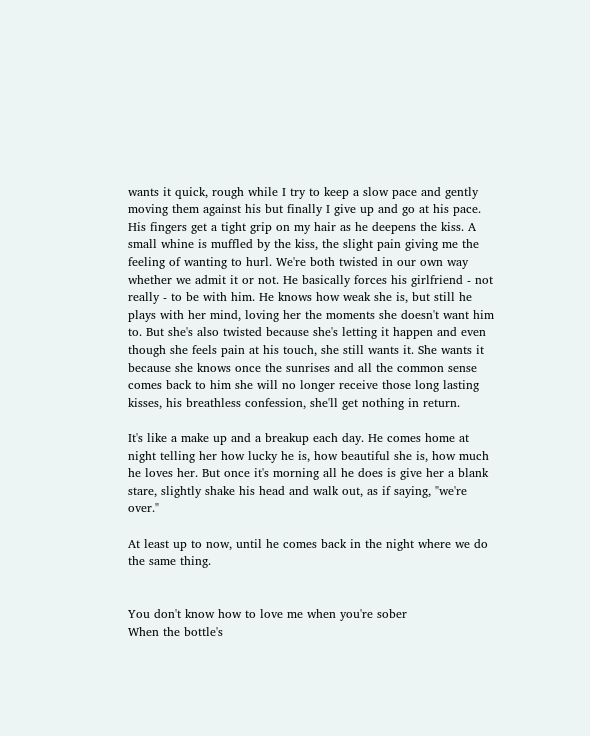wants it quick, rough while I try to keep a slow pace and gently moving them against his but finally I give up and go at his pace. His fingers get a tight grip on my hair as he deepens the kiss. A small whine is muffled by the kiss, the slight pain giving me the feeling of wanting to hurl. We're both twisted in our own way whether we admit it or not. He basically forces his girlfriend - not really - to be with him. He knows how weak she is, but still he plays with her mind, loving her the moments she doesn't want him to. But she's also twisted because she's letting it happen and even though she feels pain at his touch, she still wants it. She wants it because she knows once the sunrises and all the common sense comes back to him she will no longer receive those long lasting kisses, his breathless confession, she'll get nothing in return.

It's like a make up and a breakup each day. He comes home at night telling her how lucky he is, how beautiful she is, how much he loves her. But once it's morning all he does is give her a blank stare, slightly shake his head and walk out, as if saying, "we're over."

At least up to now, until he comes back in the night where we do the same thing.


You don't know how to love me when you're sober
When the bottle's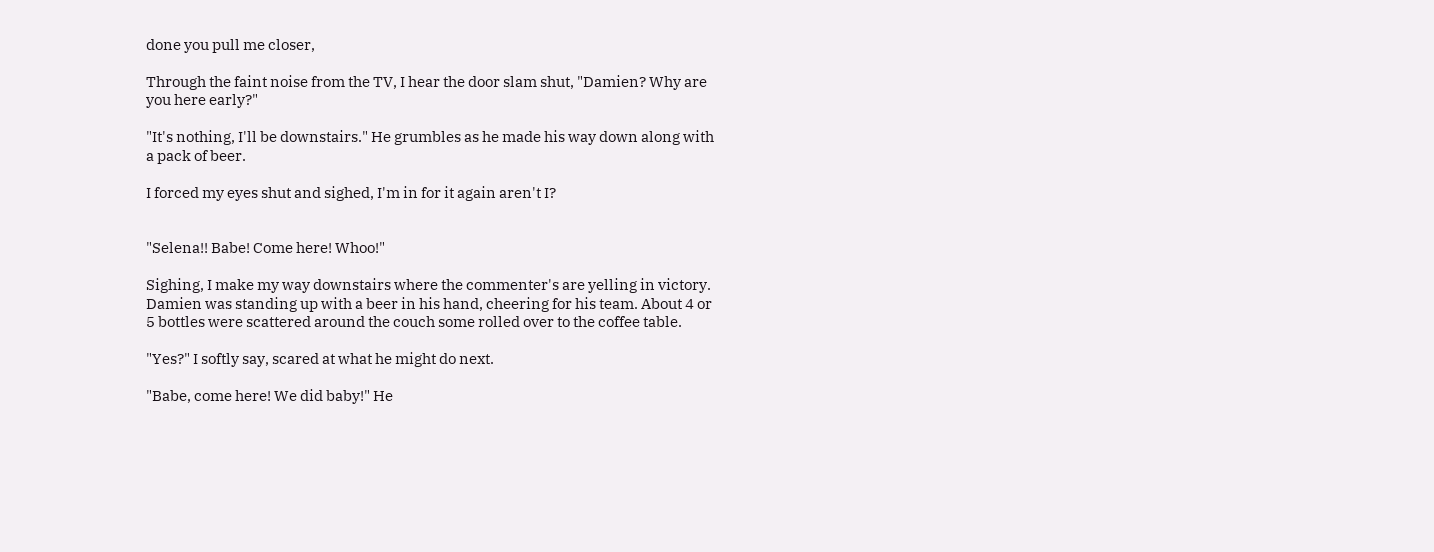done you pull me closer,

Through the faint noise from the TV, I hear the door slam shut, "Damien? Why are you here early?"

"It's nothing, I'll be downstairs." He grumbles as he made his way down along with a pack of beer.

I forced my eyes shut and sighed, I'm in for it again aren't I?


"Selena!! Babe! Come here! Whoo!"

Sighing, I make my way downstairs where the commenter's are yelling in victory. Damien was standing up with a beer in his hand, cheering for his team. About 4 or 5 bottles were scattered around the couch some rolled over to the coffee table.

"Yes?" I softly say, scared at what he might do next.

"Babe, come here! We did baby!" He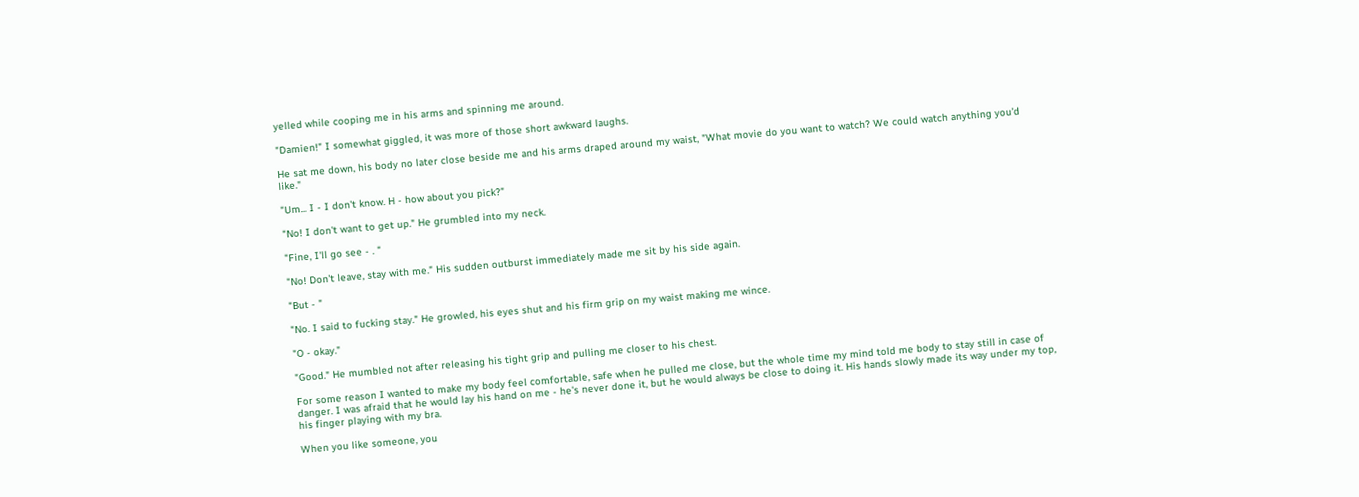yelled while cooping me in his arms and spinning me around.

"Damien!" I somewhat giggled, it was more of those short awkward laughs.

He sat me down, his body no later close beside me and his arms draped around my waist, "What movie do you want to watch? We could watch anything you'd like."

"Um... I - I don't know. H - how about you pick?"

"No! I don't want to get up." He grumbled into my neck.

"Fine, I'll go see - . "

"No! Don't leave, stay with me." His sudden outburst immediately made me sit by his side again.

"But - "

"No. I said to fucking stay." He growled, his eyes shut and his firm grip on my waist making me wince.

"O - okay."

"Good." He mumbled not after releasing his tight grip and pulling me closer to his chest.

For some reason I wanted to make my body feel comfortable, safe when he pulled me close, but the whole time my mind told me body to stay still in case of danger. I was afraid that he would lay his hand on me - he's never done it, but he would always be close to doing it. His hands slowly made its way under my top, his finger playing with my bra.

When you like someone, you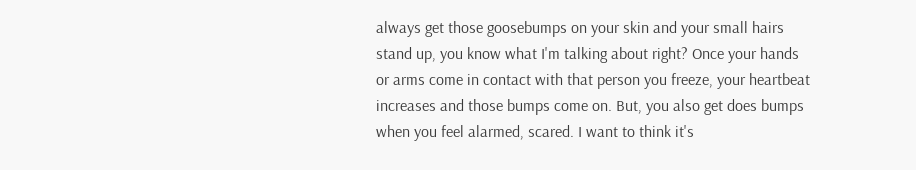always get those goosebumps on your skin and your small hairs stand up, you know what I'm talking about right? Once your hands or arms come in contact with that person you freeze, your heartbeat increases and those bumps come on. But, you also get does bumps when you feel alarmed, scared. I want to think it's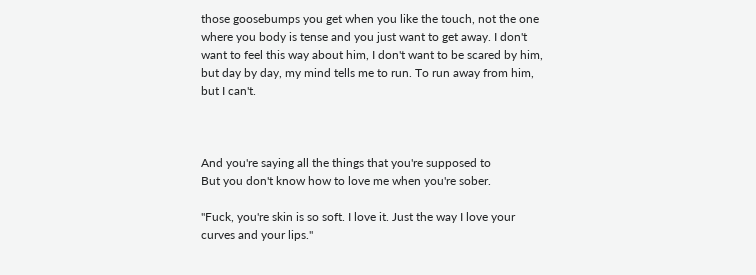those goosebumps you get when you like the touch, not the one where you body is tense and you just want to get away. I don't want to feel this way about him, I don't want to be scared by him, but day by day, my mind tells me to run. To run away from him, but I can't.



And you're saying all the things that you're supposed to
But you don't know how to love me when you're sober.

"Fuck, you're skin is so soft. I love it. Just the way I love your curves and your lips."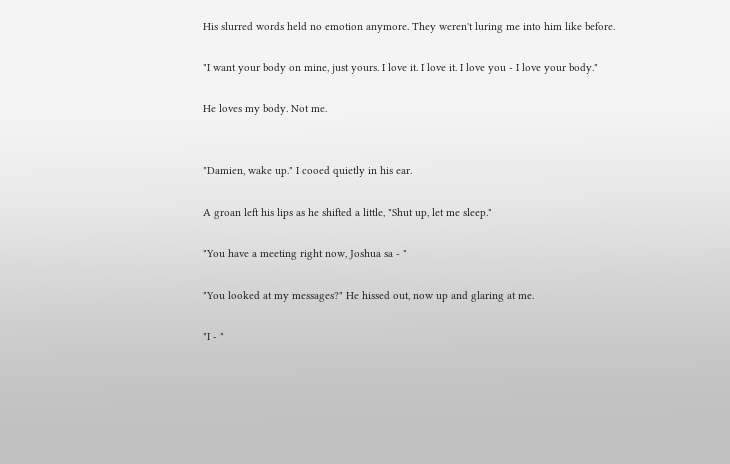His slurred words held no emotion anymore. They weren't luring me into him like before.

"I want your body on mine, just yours. I love it. I love it. I love you - I love your body."

He loves my body. Not me.


"Damien, wake up." I cooed quietly in his ear.

A groan left his lips as he shifted a little, "Shut up, let me sleep."

"You have a meeting right now, Joshua sa - "

"You looked at my messages?" He hissed out, now up and glaring at me.

"I - "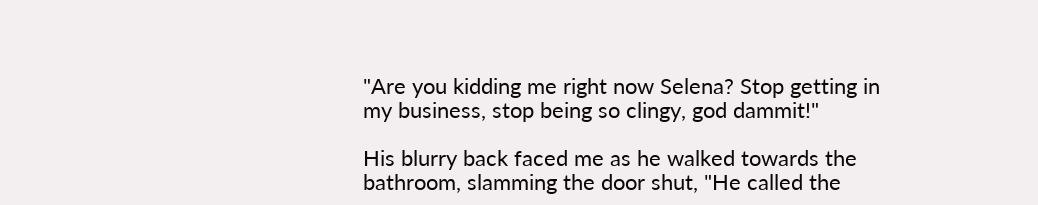"Are you kidding me right now Selena? Stop getting in my business, stop being so clingy, god dammit!"

His blurry back faced me as he walked towards the bathroom, slamming the door shut, "He called the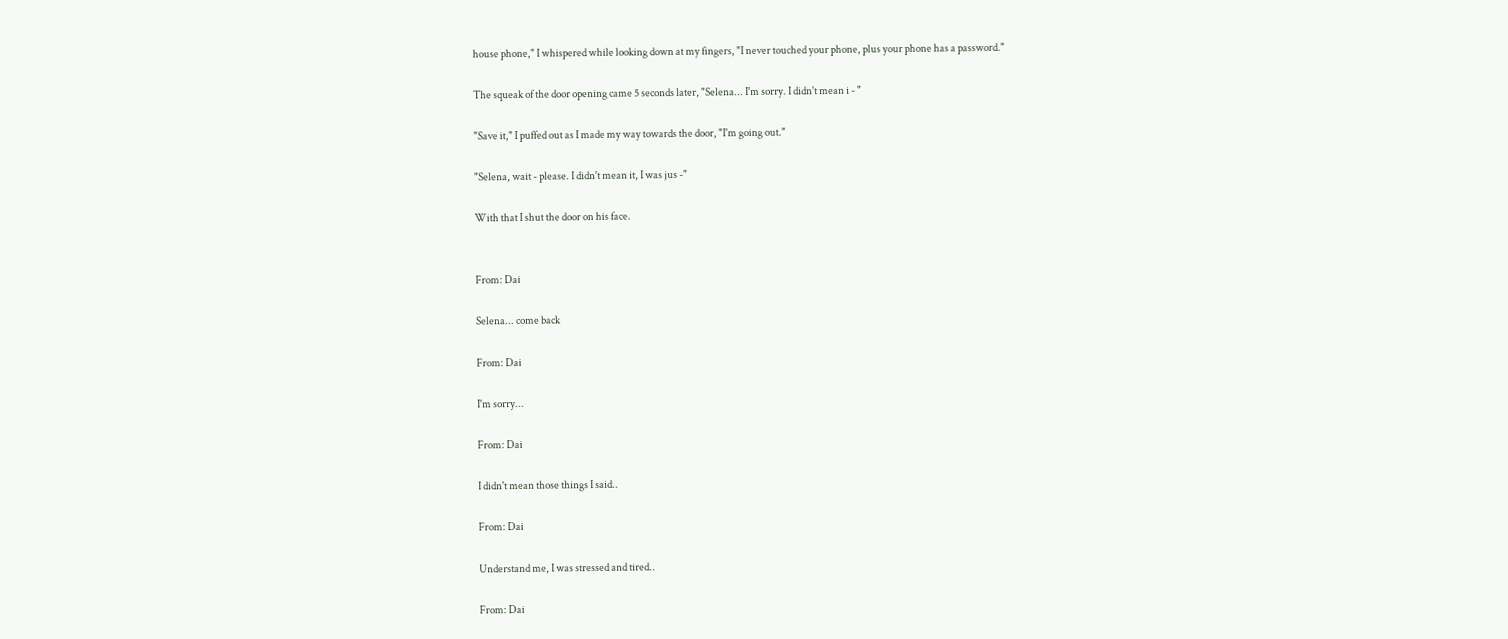house phone," I whispered while looking down at my fingers, "I never touched your phone, plus your phone has a password."

The squeak of the door opening came 5 seconds later, "Selena... I'm sorry. I didn't mean i - "

"Save it," I puffed out as I made my way towards the door, "I'm going out."

"Selena, wait - please. I didn't mean it, I was jus -"

With that I shut the door on his face.


From: Dai

Selena... come back

From: Dai

I'm sorry...

From: Dai

I didn't mean those things I said..

From: Dai

Understand me, I was stressed and tired..

From: Dai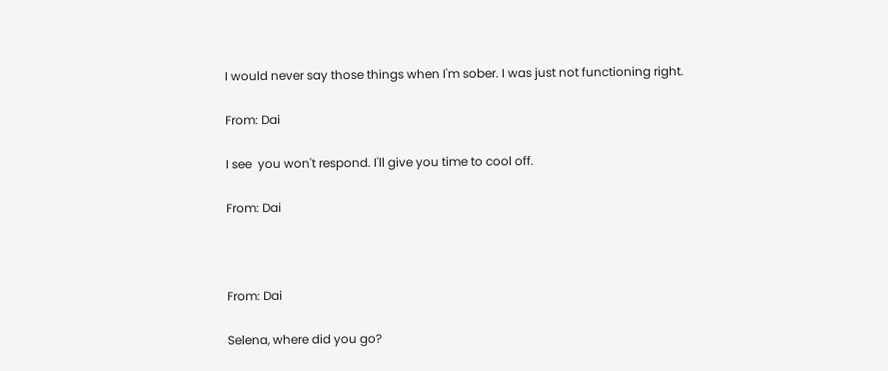I would never say those things when I'm sober. I was just not functioning right.

From: Dai

I see  you won't respond. I'll give you time to cool off.

From: Dai



From: Dai

Selena, where did you go?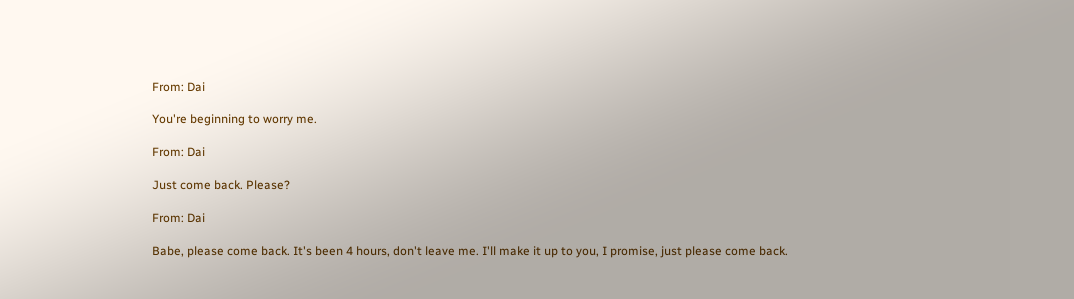From: Dai

You're beginning to worry me.

From: Dai

Just come back. Please?

From: Dai

Babe, please come back. It's been 4 hours, don't leave me. I'll make it up to you, I promise, just please come back.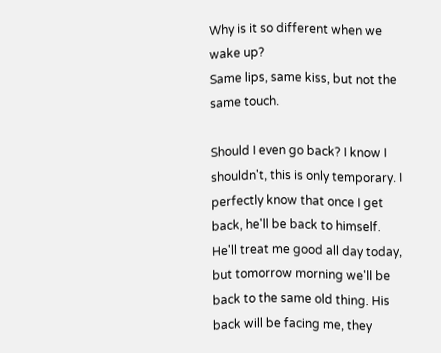Why is it so different when we wake up?
Same lips, same kiss, but not the same touch.

Should I even go back? I know I shouldn't, this is only temporary. I perfectly know that once I get back, he'll be back to himself. He'll treat me good all day today, but tomorrow morning we'll be back to the same old thing. His back will be facing me, they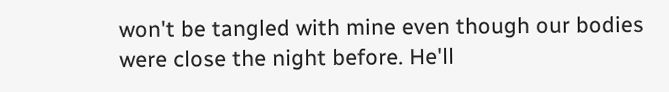won't be tangled with mine even though our bodies were close the night before. He'll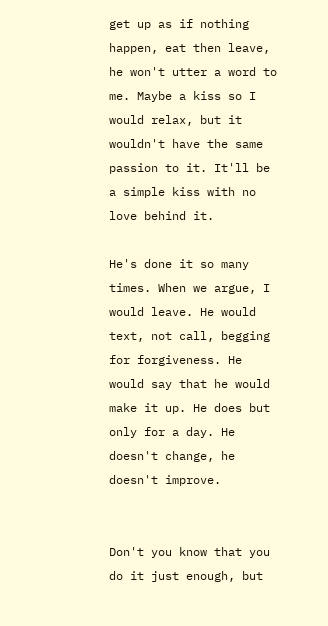get up as if nothing happen, eat then leave, he won't utter a word to me. Maybe a kiss so I would relax, but it wouldn't have the same passion to it. It'll be a simple kiss with no love behind it.

He's done it so many times. When we argue, I would leave. He would text, not call, begging for forgiveness. He would say that he would make it up. He does but only for a day. He doesn't change, he doesn't improve.


Don't you know that you do it just enough, but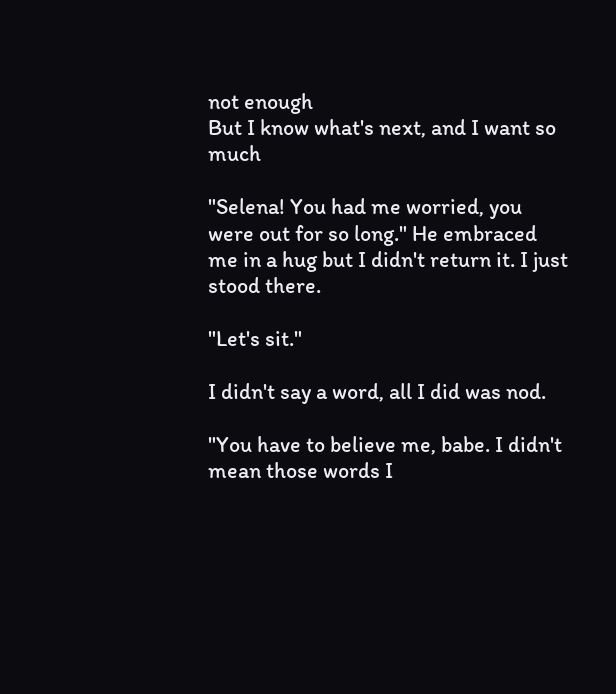not enough
But I know what's next, and I want so much

"Selena! You had me worried, you were out for so long." He embraced me in a hug but I didn't return it. I just stood there.

"Let's sit."

I didn't say a word, all I did was nod.

"You have to believe me, babe. I didn't mean those words I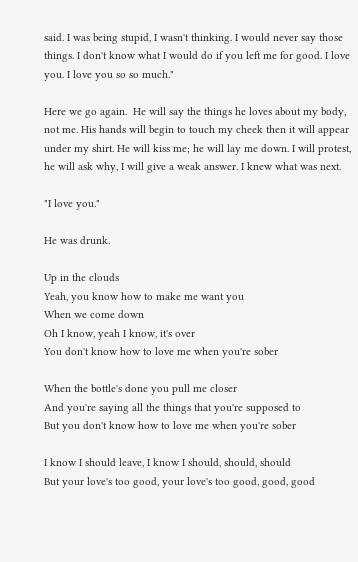said. I was being stupid, I wasn't thinking. I would never say those things. I don't know what I would do if you left me for good. I love you. I love you so so much."

Here we go again.  He will say the things he loves about my body, not me. His hands will begin to touch my cheek then it will appear under my shirt. He will kiss me; he will lay me down. I will protest, he will ask why, I will give a weak answer. I knew what was next.

"I love you."

He was drunk.

Up in the clouds
Yeah, you know how to make me want you
When we come down
Oh I know, yeah I know, it's over
You don't know how to love me when you're sober

When the bottle's done you pull me closer
And you're saying all the things that you're supposed to
But you don't know how to love me when you're sober

I know I should leave, I know I should, should, should
But your love's too good, your love's too good, good, good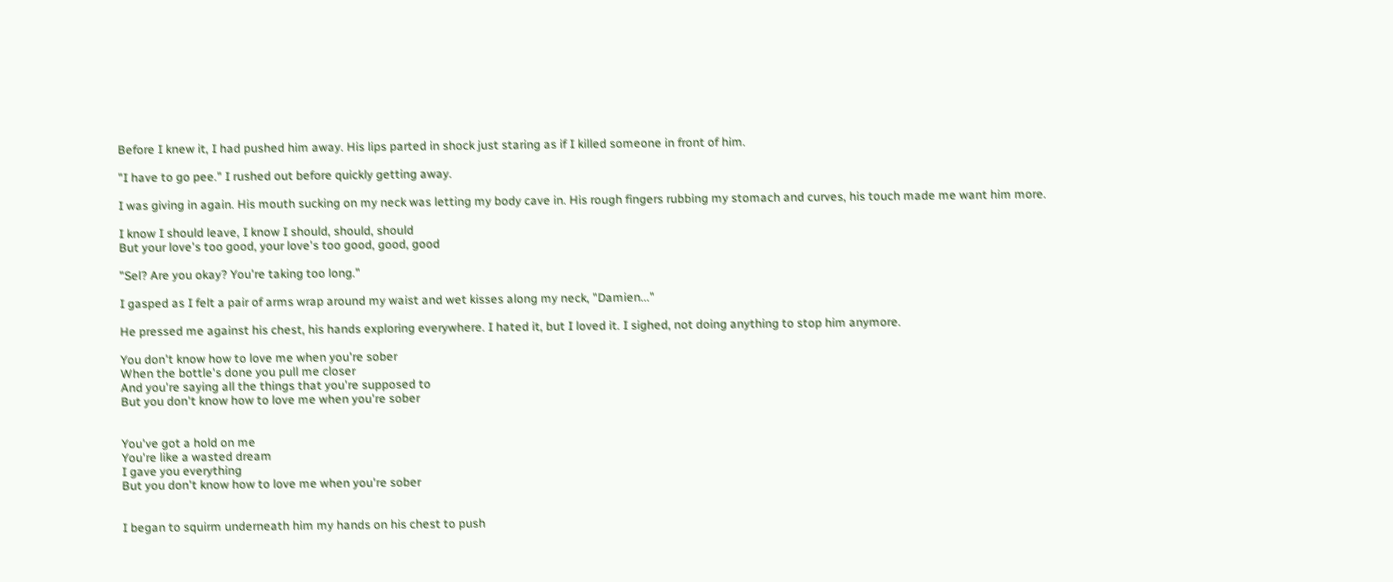Before I knew it, I had pushed him away. His lips parted in shock just staring as if I killed someone in front of him.

"I have to go pee." I rushed out before quickly getting away.

I was giving in again. His mouth sucking on my neck was letting my body cave in. His rough fingers rubbing my stomach and curves, his touch made me want him more.

I know I should leave, I know I should, should, should
But your love's too good, your love's too good, good, good

"Sel? Are you okay? You're taking too long."

I gasped as I felt a pair of arms wrap around my waist and wet kisses along my neck, "Damien..."

He pressed me against his chest, his hands exploring everywhere. I hated it, but I loved it. I sighed, not doing anything to stop him anymore.

You don't know how to love me when you're sober
When the bottle's done you pull me closer
And you're saying all the things that you're supposed to
But you don't know how to love me when you're sober


You've got a hold on me
You're like a wasted dream
I gave you everything
But you don't know how to love me when you're sober


I began to squirm underneath him my hands on his chest to push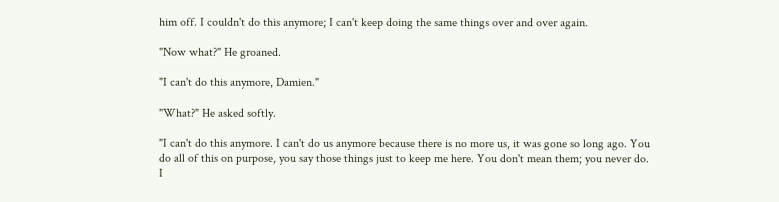him off. I couldn't do this anymore; I can't keep doing the same things over and over again.

"Now what?" He groaned.

"I can't do this anymore, Damien."

"What?" He asked softly.

"I can't do this anymore. I can't do us anymore because there is no more us, it was gone so long ago. You do all of this on purpose, you say those things just to keep me here. You don't mean them; you never do. I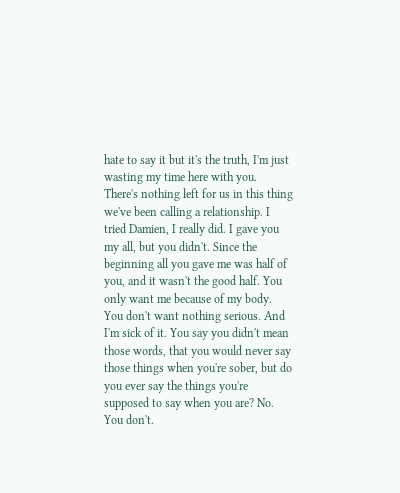hate to say it but it's the truth, I'm just wasting my time here with you. There's nothing left for us in this thing we've been calling a relationship. I tried Damien, I really did. I gave you my all, but you didn't. Since the beginning all you gave me was half of you, and it wasn't the good half. You only want me because of my body. You don't want nothing serious. And I'm sick of it. You say you didn't mean those words, that you would never say those things when you're sober, but do you ever say the things you're supposed to say when you are? No. You don't.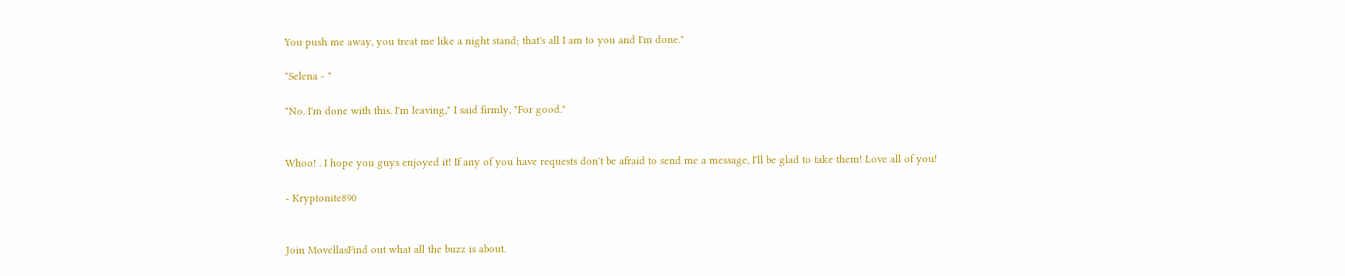You push me away, you treat me like a night stand; that's all I am to you and I'm done."

"Selena - "

"No. I'm done with this. I'm leaving," I said firmly, "For good."


Whoo! . I hope you guys enjoyed it! If any of you have requests don't be afraid to send me a message, I'll be glad to take them! Love all of you!

- Kryptonite890


Join MovellasFind out what all the buzz is about.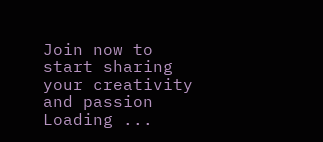Join now to start sharing your creativity and passion
Loading ...